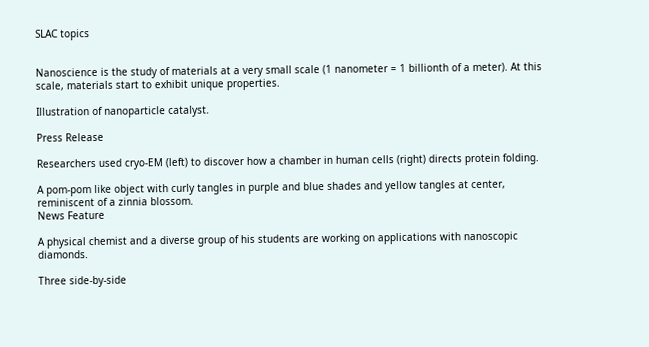SLAC topics


Nanoscience is the study of materials at a very small scale (1 nanometer = 1 billionth of a meter). At this scale, materials start to exhibit unique properties.

Illustration of nanoparticle catalyst.

Press Release

Researchers used cryo-EM (left) to discover how a chamber in human cells (right) directs protein folding.

A pom-pom like object with curly tangles in purple and blue shades and yellow tangles at center, reminiscent of a zinnia blossom.
News Feature

A physical chemist and a diverse group of his students are working on applications with nanoscopic diamonds.

Three side-by-side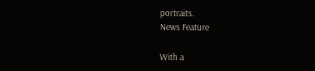portraits.
News Feature

With a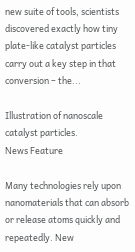new suite of tools, scientists discovered exactly how tiny plate-like catalyst particles carry out a key step in that conversion – the...

Illustration of nanoscale catalyst particles.
News Feature

Many technologies rely upon nanomaterials that can absorb or release atoms quickly and repeatedly. New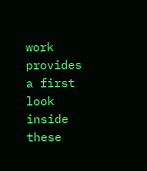work provides a first look inside these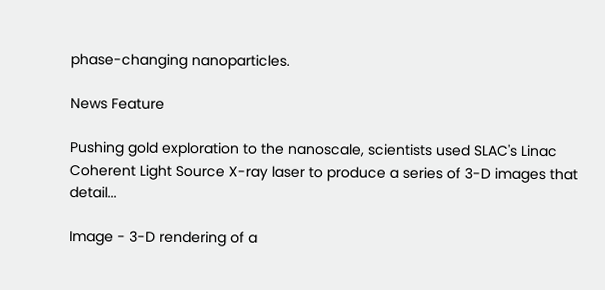phase-changing nanoparticles.

News Feature

Pushing gold exploration to the nanoscale, scientists used SLAC's Linac Coherent Light Source X-ray laser to produce a series of 3-D images that detail...

Image - 3-D rendering of a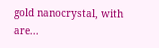gold nanocrystal, with are...